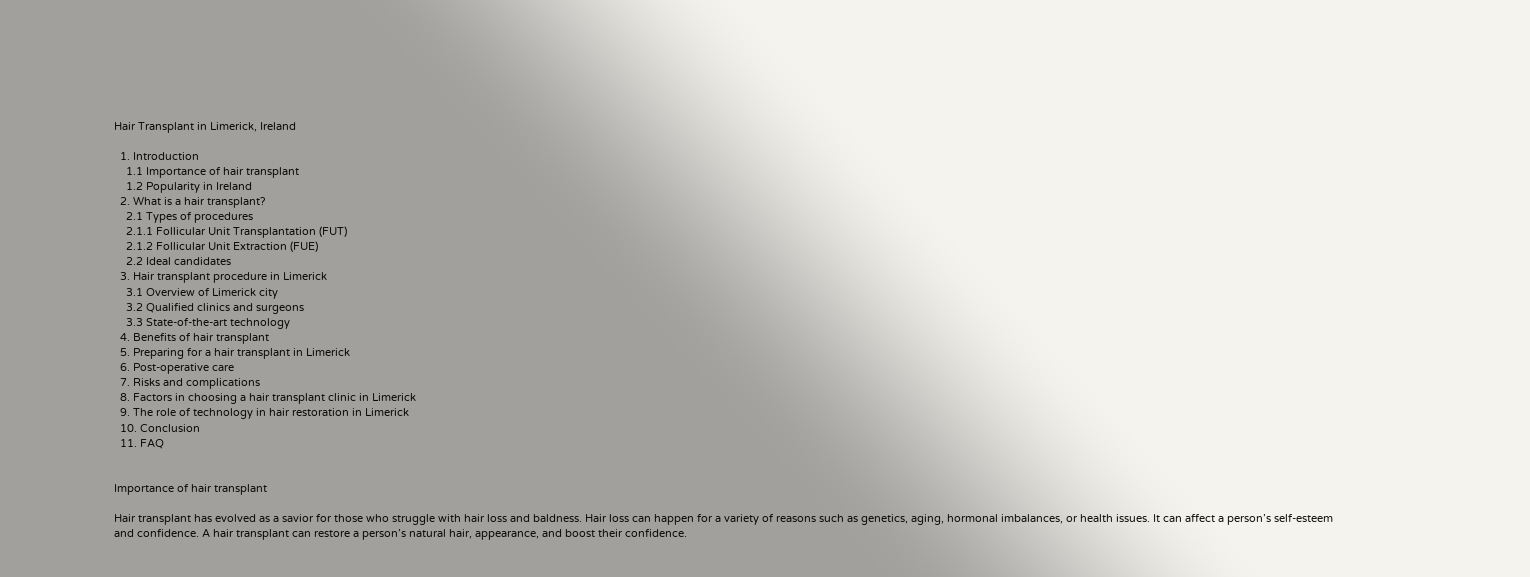Hair Transplant in Limerick, Ireland

  1. Introduction
    1.1 Importance of hair transplant
    1.2 Popularity in Ireland
  2. What is a hair transplant?
    2.1 Types of procedures
    2.1.1 Follicular Unit Transplantation (FUT)
    2.1.2 Follicular Unit Extraction (FUE)
    2.2 Ideal candidates
  3. Hair transplant procedure in Limerick
    3.1 Overview of Limerick city
    3.2 Qualified clinics and surgeons
    3.3 State-of-the-art technology
  4. Benefits of hair transplant
  5. Preparing for a hair transplant in Limerick
  6. Post-operative care
  7. Risks and complications
  8. Factors in choosing a hair transplant clinic in Limerick
  9. The role of technology in hair restoration in Limerick
  10. Conclusion
  11. FAQ


Importance of hair transplant

Hair transplant has evolved as a savior for those who struggle with hair loss and baldness. Hair loss can happen for a variety of reasons such as genetics, aging, hormonal imbalances, or health issues. It can affect a person’s self-esteem and confidence. A hair transplant can restore a person’s natural hair, appearance, and boost their confidence.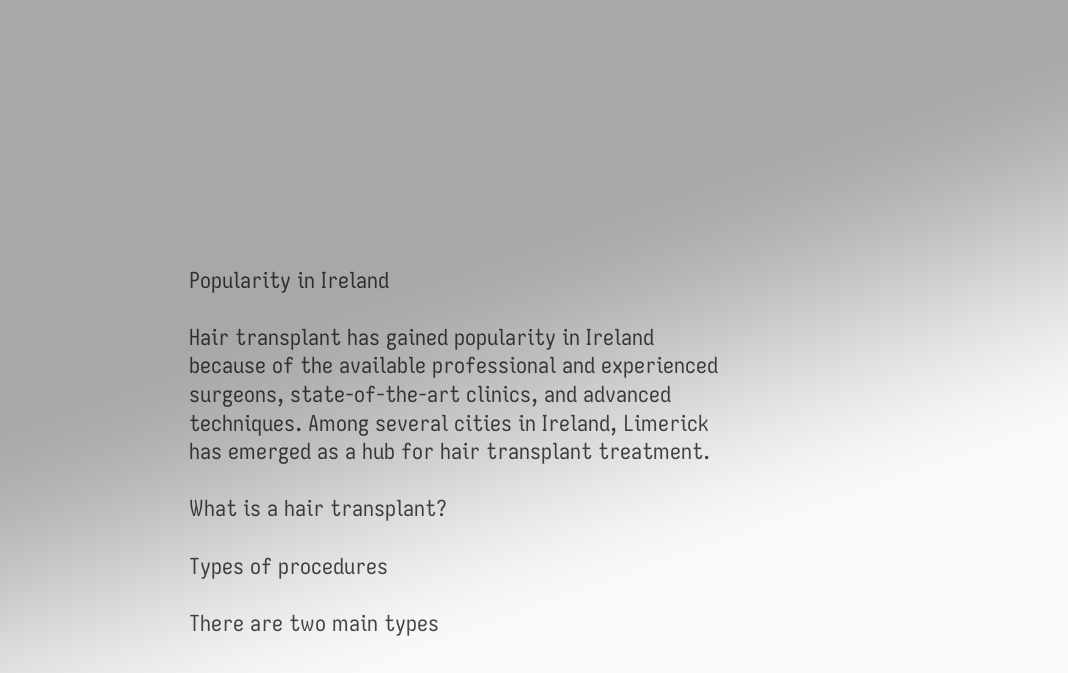Popularity in Ireland

Hair transplant has gained popularity in Ireland because of the available professional and experienced surgeons, state-of-the-art clinics, and advanced techniques. Among several cities in Ireland, Limerick has emerged as a hub for hair transplant treatment.

What is a hair transplant?

Types of procedures

There are two main types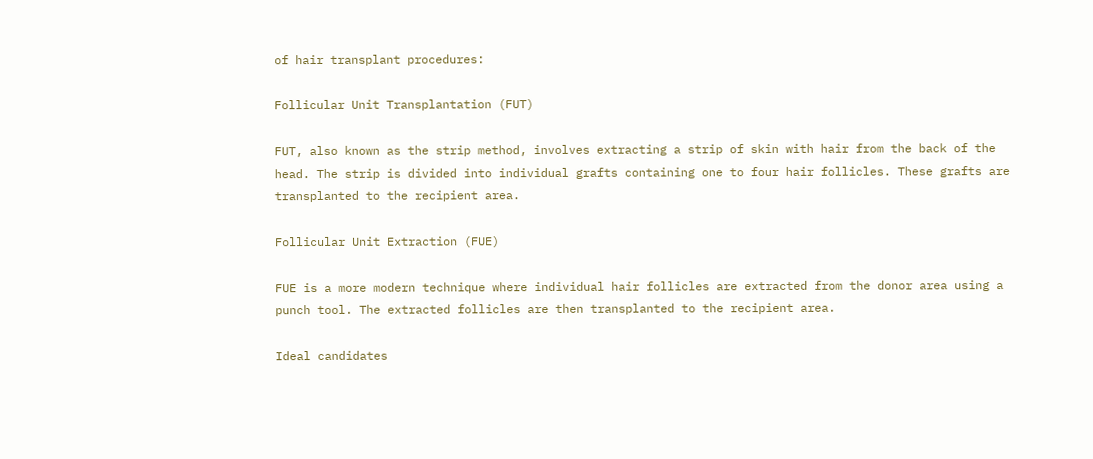of hair transplant procedures:

Follicular Unit Transplantation (FUT)

FUT, also known as the strip method, involves extracting a strip of skin with hair from the back of the head. The strip is divided into individual grafts containing one to four hair follicles. These grafts are transplanted to the recipient area.

Follicular Unit Extraction (FUE)

FUE is a more modern technique where individual hair follicles are extracted from the donor area using a punch tool. The extracted follicles are then transplanted to the recipient area.

Ideal candidates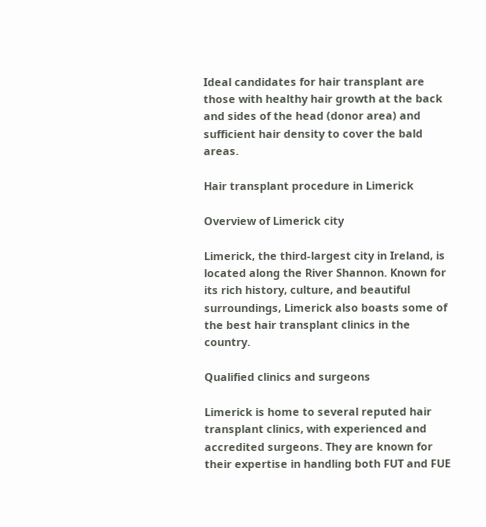Ideal candidates for hair transplant are those with healthy hair growth at the back and sides of the head (donor area) and sufficient hair density to cover the bald areas.

Hair transplant procedure in Limerick

Overview of Limerick city

Limerick, the third-largest city in Ireland, is located along the River Shannon. Known for its rich history, culture, and beautiful surroundings, Limerick also boasts some of the best hair transplant clinics in the country.

Qualified clinics and surgeons

Limerick is home to several reputed hair transplant clinics, with experienced and accredited surgeons. They are known for their expertise in handling both FUT and FUE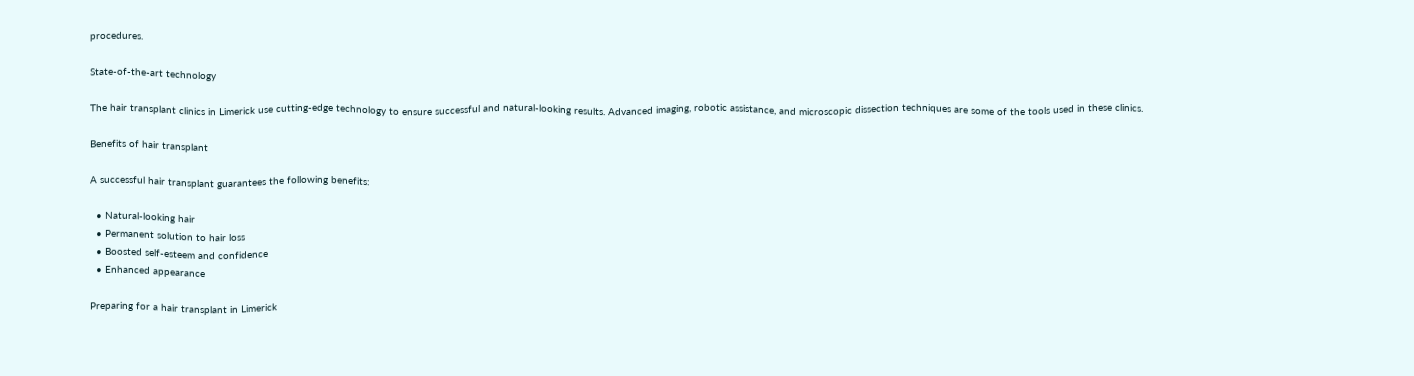procedures.

State-of-the-art technology

The hair transplant clinics in Limerick use cutting-edge technology to ensure successful and natural-looking results. Advanced imaging, robotic assistance, and microscopic dissection techniques are some of the tools used in these clinics.

Benefits of hair transplant

A successful hair transplant guarantees the following benefits:

  • Natural-looking hair
  • Permanent solution to hair loss
  • Boosted self-esteem and confidence
  • Enhanced appearance

Preparing for a hair transplant in Limerick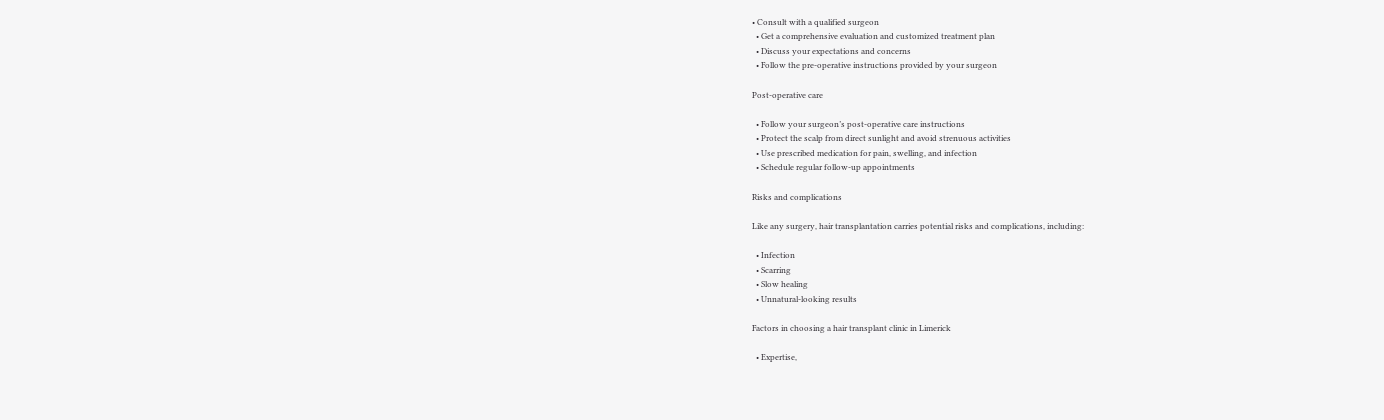• Consult with a qualified surgeon
  • Get a comprehensive evaluation and customized treatment plan
  • Discuss your expectations and concerns
  • Follow the pre-operative instructions provided by your surgeon

Post-operative care

  • Follow your surgeon’s post-operative care instructions
  • Protect the scalp from direct sunlight and avoid strenuous activities
  • Use prescribed medication for pain, swelling, and infection
  • Schedule regular follow-up appointments

Risks and complications

Like any surgery, hair transplantation carries potential risks and complications, including:

  • Infection
  • Scarring
  • Slow healing
  • Unnatural-looking results

Factors in choosing a hair transplant clinic in Limerick

  • Expertise,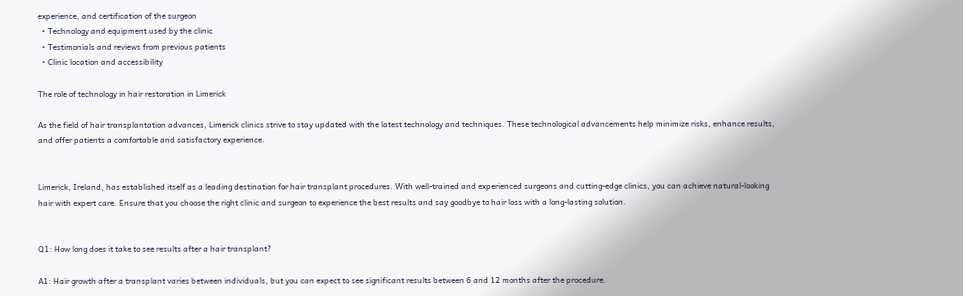experience, and certification of the surgeon
  • Technology and equipment used by the clinic
  • Testimonials and reviews from previous patients
  • Clinic location and accessibility

The role of technology in hair restoration in Limerick

As the field of hair transplantation advances, Limerick clinics strive to stay updated with the latest technology and techniques. These technological advancements help minimize risks, enhance results, and offer patients a comfortable and satisfactory experience.


Limerick, Ireland, has established itself as a leading destination for hair transplant procedures. With well-trained and experienced surgeons and cutting-edge clinics, you can achieve natural-looking hair with expert care. Ensure that you choose the right clinic and surgeon to experience the best results and say goodbye to hair loss with a long-lasting solution.


Q1: How long does it take to see results after a hair transplant?

A1: Hair growth after a transplant varies between individuals, but you can expect to see significant results between 6 and 12 months after the procedure.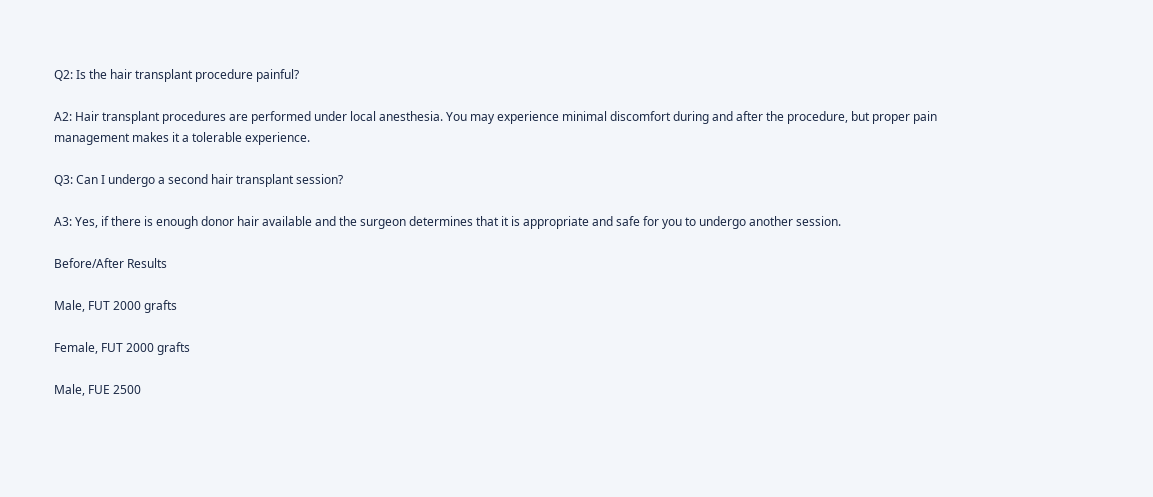Q2: Is the hair transplant procedure painful?

A2: Hair transplant procedures are performed under local anesthesia. You may experience minimal discomfort during and after the procedure, but proper pain management makes it a tolerable experience.

Q3: Can I undergo a second hair transplant session?

A3: Yes, if there is enough donor hair available and the surgeon determines that it is appropriate and safe for you to undergo another session.

Before/After Results

Male, FUT 2000 grafts

Female, FUT 2000 grafts

Male, FUE 2500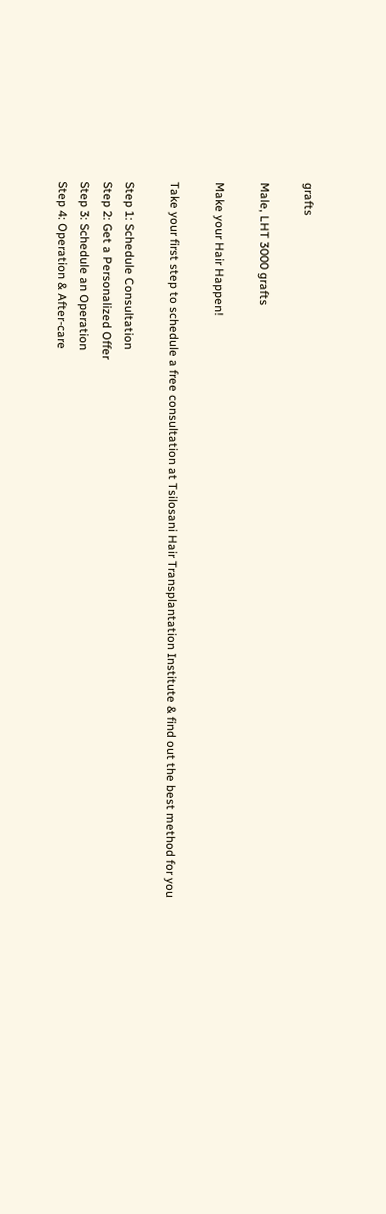grafts

Male, LHT 3000 grafts

Make your Hair Happen!

Take your first step to schedule a free consultation at Tsilosani Hair Transplantation Institute & find out the best method for you

Step 1: Schedule Consultation
Step 2: Get a Personalized Offer
Step 3: Schedule an Operation
Step 4: Operation & After-care